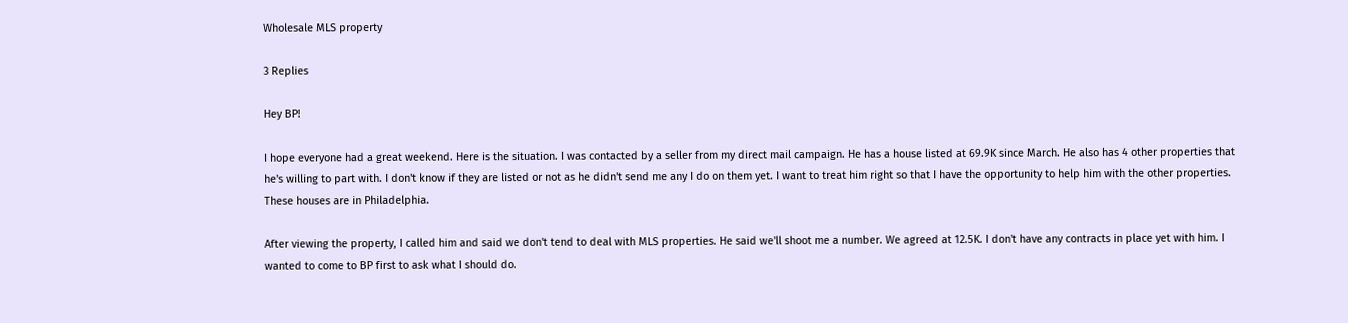Wholesale MLS property

3 Replies

Hey BP!

I hope everyone had a great weekend. Here is the situation. I was contacted by a seller from my direct mail campaign. He has a house listed at 69.9K since March. He also has 4 other properties that he's willing to part with. I don't know if they are listed or not as he didn't send me any I do on them yet. I want to treat him right so that I have the opportunity to help him with the other properties. These houses are in Philadelphia.

After viewing the property, I called him and said we don't tend to deal with MLS properties. He said we'll shoot me a number. We agreed at 12.5K. I don't have any contracts in place yet with him. I wanted to come to BP first to ask what I should do.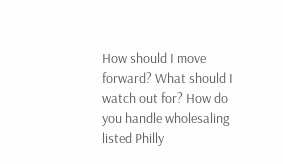How should I move forward? What should I watch out for? How do you handle wholesaling listed Philly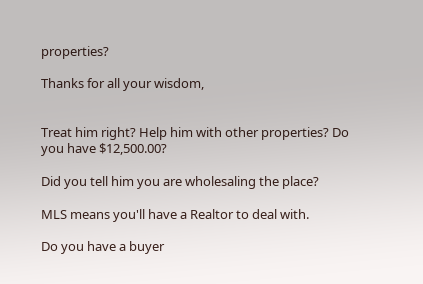properties?

Thanks for all your wisdom,


Treat him right? Help him with other properties? Do you have $12,500.00?

Did you tell him you are wholesaling the place?

MLS means you'll have a Realtor to deal with.

Do you have a buyer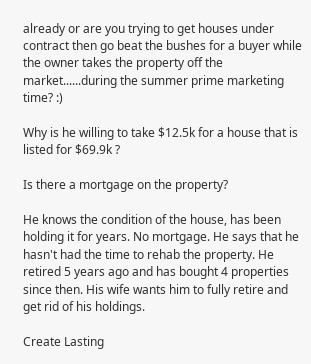already or are you trying to get houses under contract then go beat the bushes for a buyer while the owner takes the property off the market......during the summer prime marketing time? :)

Why is he willing to take $12.5k for a house that is listed for $69.9k ?

Is there a mortgage on the property?

He knows the condition of the house, has been holding it for years. No mortgage. He says that he hasn't had the time to rehab the property. He retired 5 years ago and has bought 4 properties since then. His wife wants him to fully retire and get rid of his holdings.

Create Lasting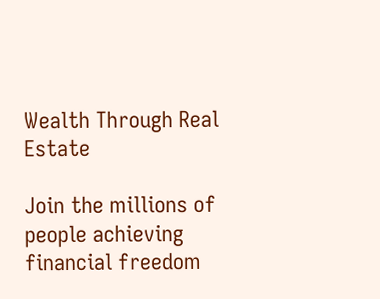Wealth Through Real Estate

Join the millions of people achieving financial freedom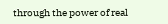through the power of real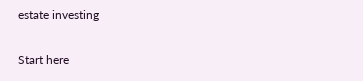estate investing

Start here